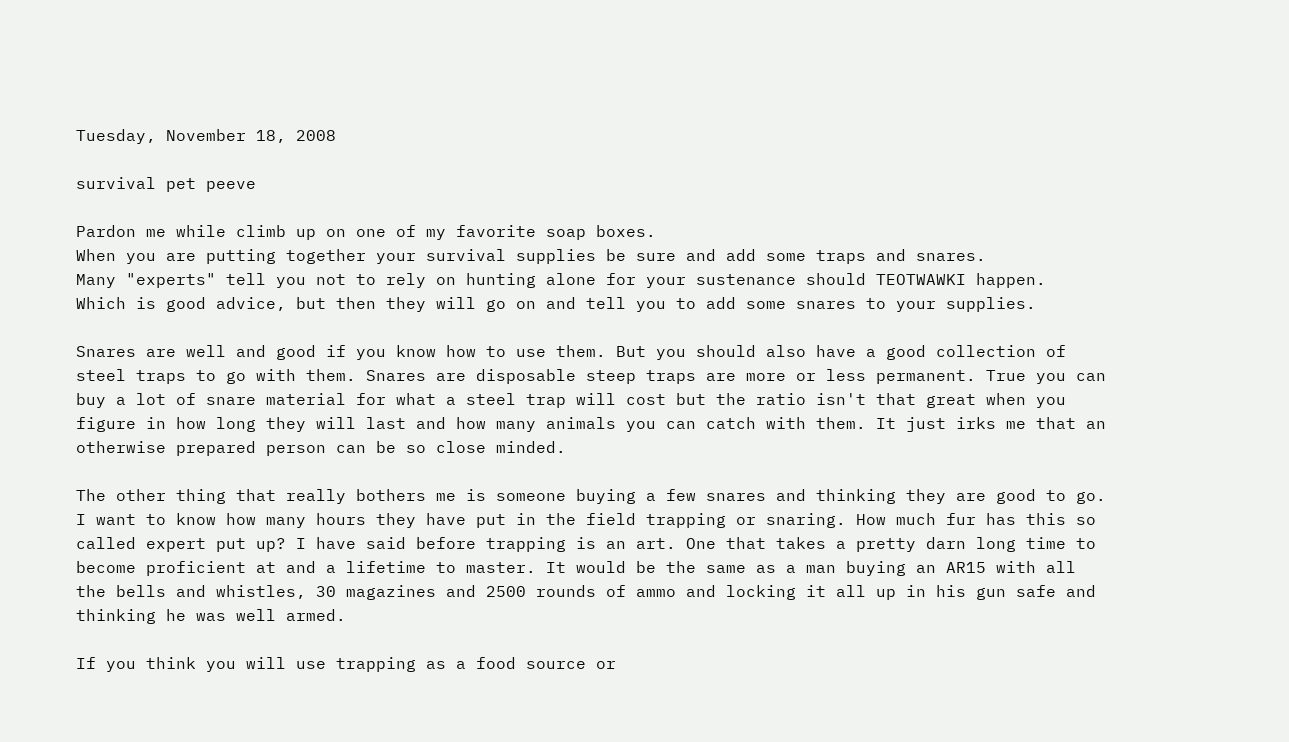Tuesday, November 18, 2008

survival pet peeve

Pardon me while climb up on one of my favorite soap boxes.
When you are putting together your survival supplies be sure and add some traps and snares.
Many "experts" tell you not to rely on hunting alone for your sustenance should TEOTWAWKI happen.
Which is good advice, but then they will go on and tell you to add some snares to your supplies.

Snares are well and good if you know how to use them. But you should also have a good collection of steel traps to go with them. Snares are disposable steep traps are more or less permanent. True you can buy a lot of snare material for what a steel trap will cost but the ratio isn't that great when you figure in how long they will last and how many animals you can catch with them. It just irks me that an otherwise prepared person can be so close minded.

The other thing that really bothers me is someone buying a few snares and thinking they are good to go.
I want to know how many hours they have put in the field trapping or snaring. How much fur has this so called expert put up? I have said before trapping is an art. One that takes a pretty darn long time to become proficient at and a lifetime to master. It would be the same as a man buying an AR15 with all the bells and whistles, 30 magazines and 2500 rounds of ammo and locking it all up in his gun safe and thinking he was well armed.

If you think you will use trapping as a food source or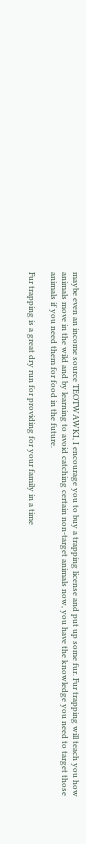maybe even an income source TEOTWAWKI, I encourage you to buy a trapping license and put up some fur. Fur trapping will teach you how animals move in the wild and by learning to avoid catching certain non-target animals now, you have the knowledge you need to target those animals if you need them for food in the future.

Fur trapping is a great dry run for providing for your family in a time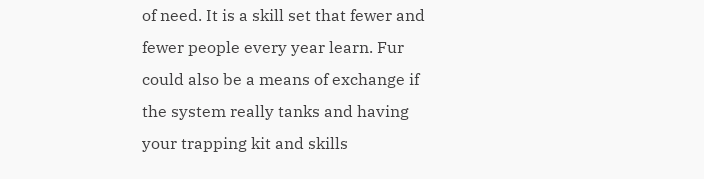of need. It is a skill set that fewer and fewer people every year learn. Fur could also be a means of exchange if the system really tanks and having your trapping kit and skills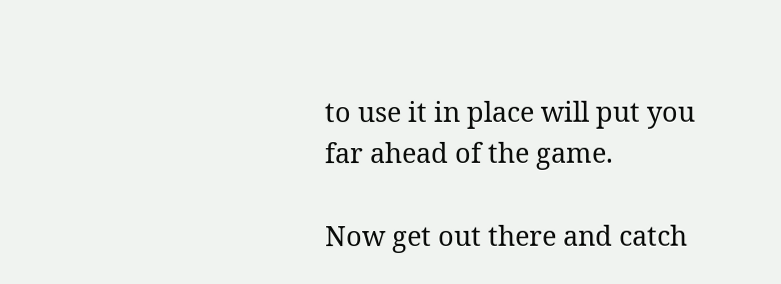to use it in place will put you far ahead of the game.

Now get out there and catch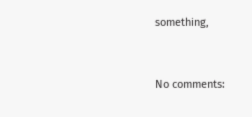something,


No comments: